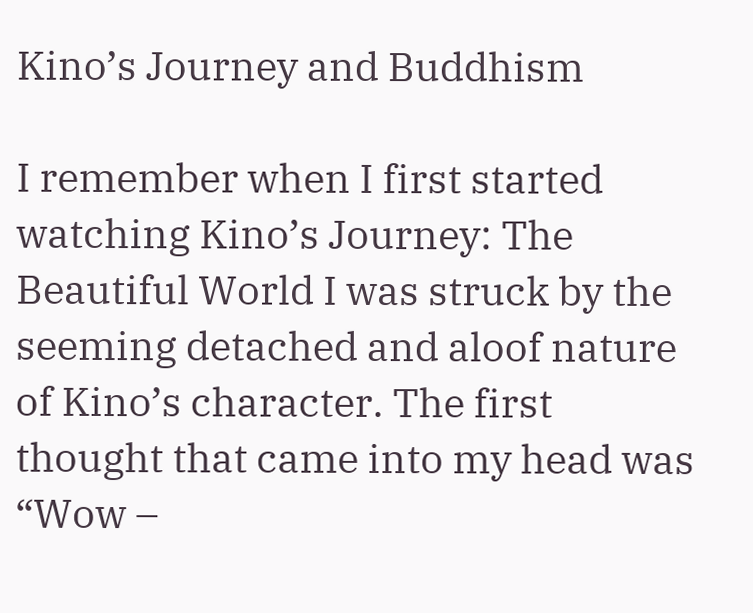Kino’s Journey and Buddhism

I remember when I first started watching Kino’s Journey: The Beautiful World I was struck by the seeming detached and aloof nature of Kino’s character. The first thought that came into my head was “Wow –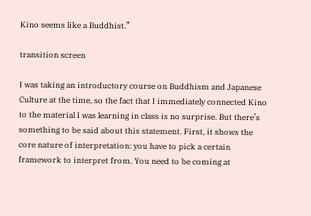Kino seems like a Buddhist.”

transition screen

I was taking an introductory course on Buddhism and Japanese Culture at the time, so the fact that I immediately connected Kino to the material I was learning in class is no surprise. But there’s something to be said about this statement. First, it shows the core nature of interpretation: you have to pick a certain framework to interpret from. You need to be coming at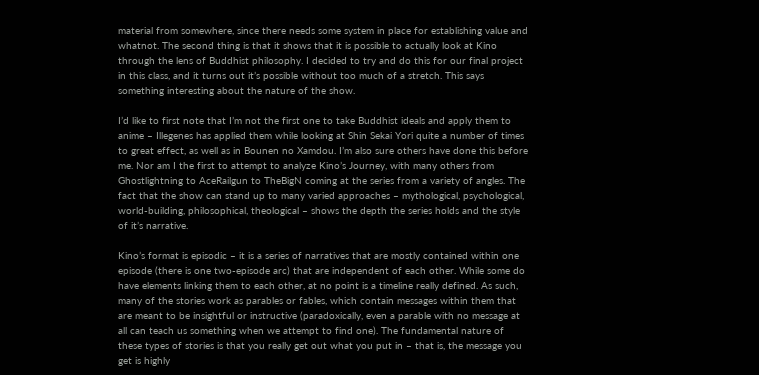material from somewhere, since there needs some system in place for establishing value and whatnot. The second thing is that it shows that it is possible to actually look at Kino through the lens of Buddhist philosophy. I decided to try and do this for our final project in this class, and it turns out it’s possible without too much of a stretch. This says something interesting about the nature of the show.

I’d like to first note that I’m not the first one to take Buddhist ideals and apply them to anime – Illegenes has applied them while looking at Shin Sekai Yori quite a number of times to great effect, as well as in Bounen no Xamdou. I’m also sure others have done this before me. Nor am I the first to attempt to analyze Kino’s Journey, with many others from Ghostlightning to AceRailgun to TheBigN coming at the series from a variety of angles. The fact that the show can stand up to many varied approaches – mythological, psychological, world-building, philosophical, theological – shows the depth the series holds and the style of it’s narrative.

Kino’s format is episodic – it is a series of narratives that are mostly contained within one episode (there is one two-episode arc) that are independent of each other. While some do have elements linking them to each other, at no point is a timeline really defined. As such, many of the stories work as parables or fables, which contain messages within them that are meant to be insightful or instructive (paradoxically, even a parable with no message at all can teach us something when we attempt to find one). The fundamental nature of these types of stories is that you really get out what you put in – that is, the message you get is highly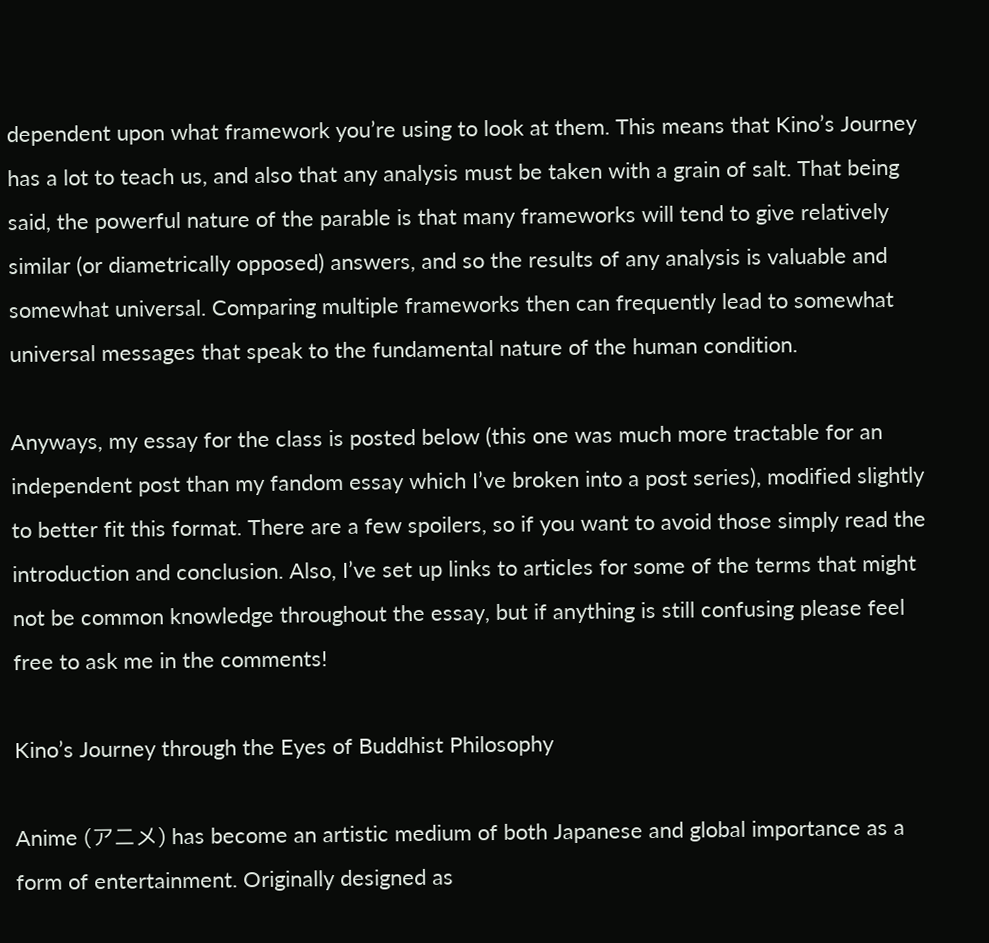dependent upon what framework you’re using to look at them. This means that Kino’s Journey has a lot to teach us, and also that any analysis must be taken with a grain of salt. That being said, the powerful nature of the parable is that many frameworks will tend to give relatively similar (or diametrically opposed) answers, and so the results of any analysis is valuable and somewhat universal. Comparing multiple frameworks then can frequently lead to somewhat universal messages that speak to the fundamental nature of the human condition.

Anyways, my essay for the class is posted below (this one was much more tractable for an independent post than my fandom essay which I’ve broken into a post series), modified slightly to better fit this format. There are a few spoilers, so if you want to avoid those simply read the introduction and conclusion. Also, I’ve set up links to articles for some of the terms that might not be common knowledge throughout the essay, but if anything is still confusing please feel free to ask me in the comments!

Kino’s Journey through the Eyes of Buddhist Philosophy

Anime (アニメ) has become an artistic medium of both Japanese and global importance as a form of entertainment. Originally designed as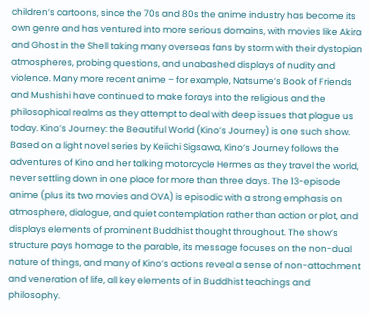children’s cartoons, since the 70s and 80s the anime industry has become its own genre and has ventured into more serious domains, with movies like Akira and Ghost in the Shell taking many overseas fans by storm with their dystopian atmospheres, probing questions, and unabashed displays of nudity and violence. Many more recent anime – for example, Natsume’s Book of Friends and Mushishi have continued to make forays into the religious and the philosophical realms as they attempt to deal with deep issues that plague us today. Kino’s Journey: the Beautiful World (Kino’s Journey) is one such show. Based on a light novel series by Keiichi Sigsawa, Kino’s Journey follows the adventures of Kino and her talking motorcycle Hermes as they travel the world, never settling down in one place for more than three days. The 13-episode anime (plus its two movies and OVA) is episodic with a strong emphasis on atmosphere, dialogue, and quiet contemplation rather than action or plot, and displays elements of prominent Buddhist thought throughout. The show’s structure pays homage to the parable, its message focuses on the non-dual nature of things, and many of Kino’s actions reveal a sense of non-attachment and veneration of life, all key elements of in Buddhist teachings and philosophy.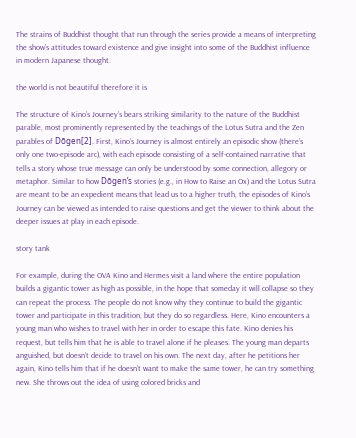The strains of Buddhist thought that run through the series provide a means of interpreting the show’s attitudes toward existence and give insight into some of the Buddhist influence in modern Japanese thought.

the world is not beautiful therefore it is

The structure of Kino’s Journey’s bears striking similarity to the nature of the Buddhist parable, most prominently represented by the teachings of the Lotus Sutra and the Zen parables of Dōgen[2]. First, Kino’s Journey is almost entirely an episodic show (there’s only one two-episode arc), with each episode consisting of a self-contained narrative that tells a story whose true message can only be understood by some connection, allegory or metaphor. Similar to how Dōgen’s stories (e.g., in How to Raise an Ox) and the Lotus Sutra are meant to be an expedient means that lead us to a higher truth, the episodes of Kino’s Journey can be viewed as intended to raise questions and get the viewer to think about the deeper issues at play in each episode.

story tank

For example, during the OVA Kino and Hermes visit a land where the entire population builds a gigantic tower as high as possible, in the hope that someday it will collapse so they can repeat the process. The people do not know why they continue to build the gigantic tower and participate in this tradition, but they do so regardless. Here, Kino encounters a young man who wishes to travel with her in order to escape this fate. Kino denies his request, but tells him that he is able to travel alone if he pleases. The young man departs anguished, but doesn’t decide to travel on his own. The next day, after he petitions her again, Kino tells him that if he doesn’t want to make the same tower, he can try something new. She throws out the idea of using colored bricks and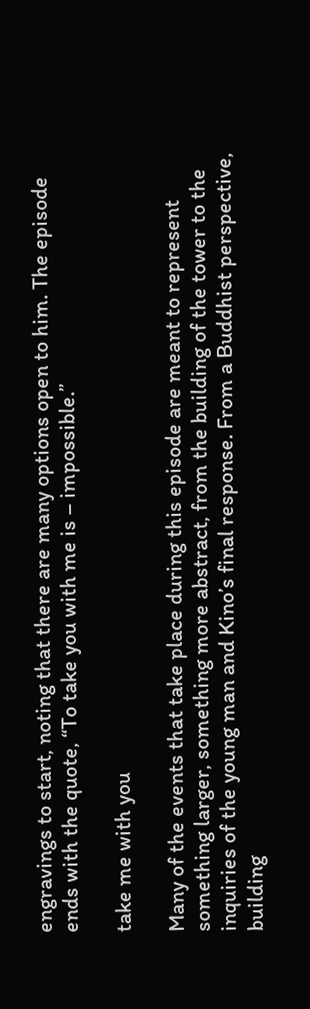engravings to start, noting that there are many options open to him. The episode ends with the quote, “To take you with me is – impossible.”

take me with you

Many of the events that take place during this episode are meant to represent something larger, something more abstract, from the building of the tower to the inquiries of the young man and Kino’s final response. From a Buddhist perspective, building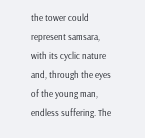the tower could represent samsara, with its cyclic nature and, through the eyes of the young man, endless suffering. The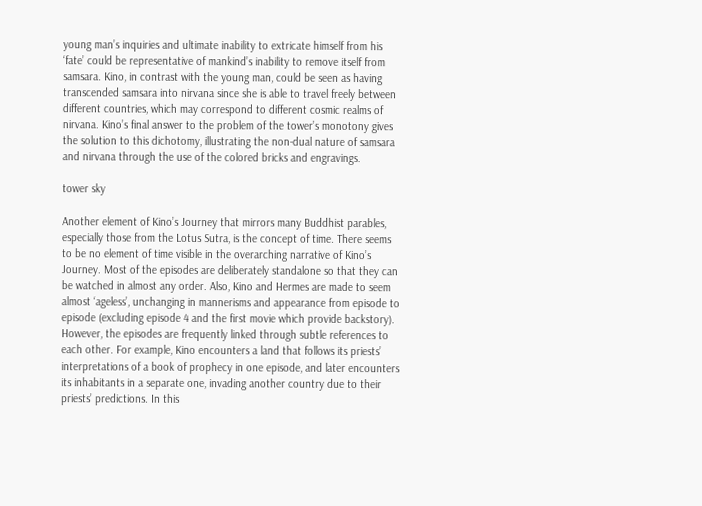young man’s inquiries and ultimate inability to extricate himself from his ‘fate’ could be representative of mankind’s inability to remove itself from samsara. Kino, in contrast with the young man, could be seen as having transcended samsara into nirvana since she is able to travel freely between different countries, which may correspond to different cosmic realms of nirvana. Kino’s final answer to the problem of the tower’s monotony gives the solution to this dichotomy, illustrating the non-dual nature of samsara and nirvana through the use of the colored bricks and engravings.

tower sky

Another element of Kino’s Journey that mirrors many Buddhist parables, especially those from the Lotus Sutra, is the concept of time. There seems to be no element of time visible in the overarching narrative of Kino’s Journey. Most of the episodes are deliberately standalone so that they can be watched in almost any order. Also, Kino and Hermes are made to seem almost ‘ageless’, unchanging in mannerisms and appearance from episode to episode (excluding episode 4 and the first movie which provide backstory). However, the episodes are frequently linked through subtle references to each other. For example, Kino encounters a land that follows its priests’ interpretations of a book of prophecy in one episode, and later encounters its inhabitants in a separate one, invading another country due to their priests’ predictions. In this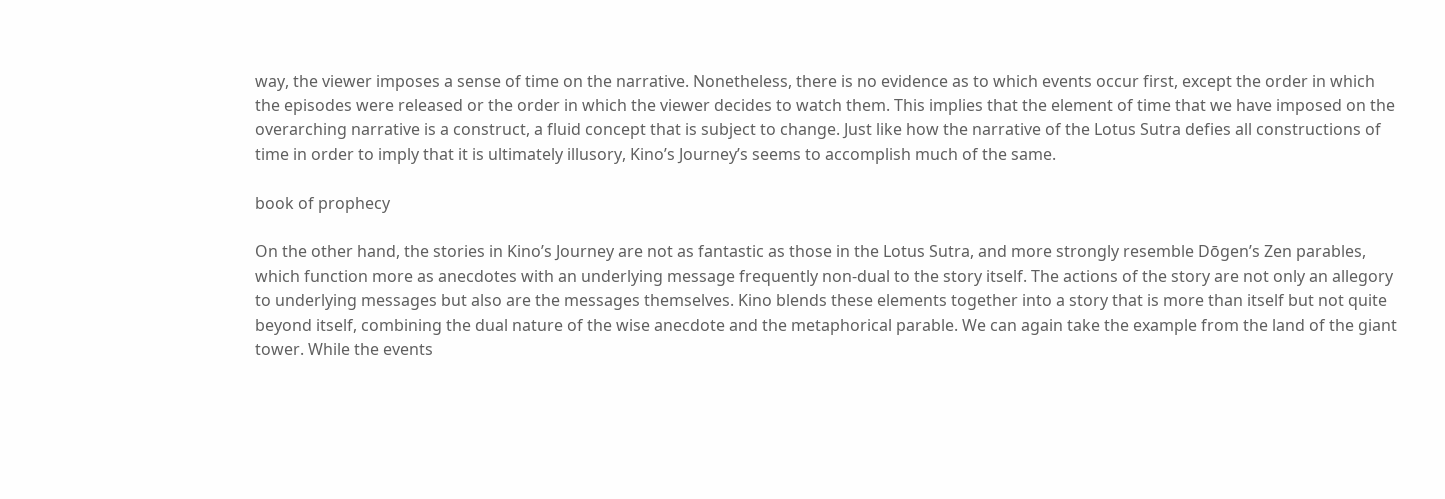way, the viewer imposes a sense of time on the narrative. Nonetheless, there is no evidence as to which events occur first, except the order in which the episodes were released or the order in which the viewer decides to watch them. This implies that the element of time that we have imposed on the overarching narrative is a construct, a fluid concept that is subject to change. Just like how the narrative of the Lotus Sutra defies all constructions of time in order to imply that it is ultimately illusory, Kino’s Journey’s seems to accomplish much of the same.

book of prophecy

On the other hand, the stories in Kino’s Journey are not as fantastic as those in the Lotus Sutra, and more strongly resemble Dōgen’s Zen parables, which function more as anecdotes with an underlying message frequently non-dual to the story itself. The actions of the story are not only an allegory to underlying messages but also are the messages themselves. Kino blends these elements together into a story that is more than itself but not quite beyond itself, combining the dual nature of the wise anecdote and the metaphorical parable. We can again take the example from the land of the giant tower. While the events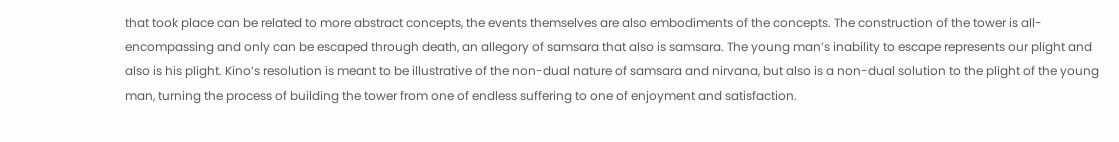that took place can be related to more abstract concepts, the events themselves are also embodiments of the concepts. The construction of the tower is all-encompassing and only can be escaped through death, an allegory of samsara that also is samsara. The young man’s inability to escape represents our plight and also is his plight. Kino’s resolution is meant to be illustrative of the non-dual nature of samsara and nirvana, but also is a non-dual solution to the plight of the young man, turning the process of building the tower from one of endless suffering to one of enjoyment and satisfaction.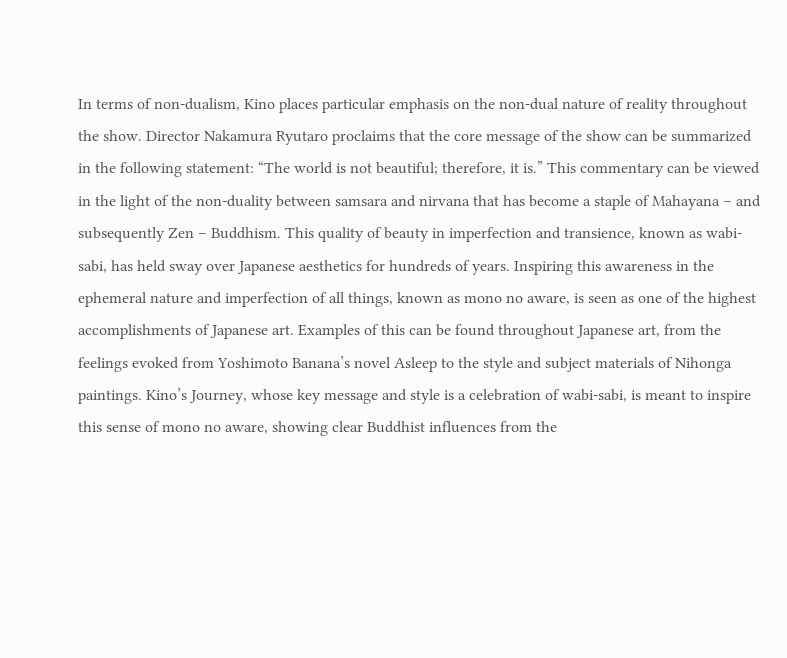In terms of non-dualism, Kino places particular emphasis on the non-dual nature of reality throughout the show. Director Nakamura Ryutaro proclaims that the core message of the show can be summarized in the following statement: “The world is not beautiful; therefore, it is.” This commentary can be viewed in the light of the non-duality between samsara and nirvana that has become a staple of Mahayana – and subsequently Zen – Buddhism. This quality of beauty in imperfection and transience, known as wabi-sabi, has held sway over Japanese aesthetics for hundreds of years. Inspiring this awareness in the ephemeral nature and imperfection of all things, known as mono no aware, is seen as one of the highest accomplishments of Japanese art. Examples of this can be found throughout Japanese art, from the feelings evoked from Yoshimoto Banana’s novel Asleep to the style and subject materials of Nihonga paintings. Kino’s Journey, whose key message and style is a celebration of wabi-sabi, is meant to inspire this sense of mono no aware, showing clear Buddhist influences from the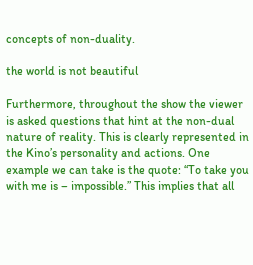concepts of non-duality.

the world is not beautiful

Furthermore, throughout the show the viewer is asked questions that hint at the non-dual nature of reality. This is clearly represented in the Kino’s personality and actions. One example we can take is the quote: “To take you with me is – impossible.” This implies that all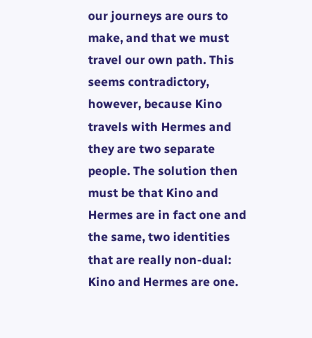our journeys are ours to make, and that we must travel our own path. This seems contradictory, however, because Kino travels with Hermes and they are two separate people. The solution then must be that Kino and Hermes are in fact one and the same, two identities that are really non-dual: Kino and Hermes are one.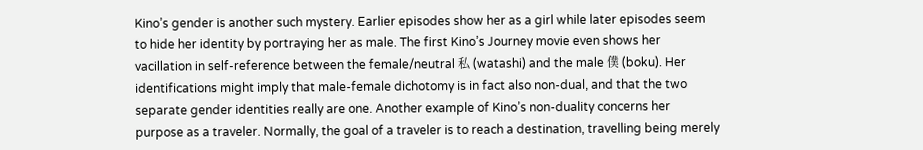Kino’s gender is another such mystery. Earlier episodes show her as a girl while later episodes seem to hide her identity by portraying her as male. The first Kino’s Journey movie even shows her vacillation in self-reference between the female/neutral 私 (watashi) and the male 僕 (boku). Her identifications might imply that male-female dichotomy is in fact also non-dual, and that the two separate gender identities really are one. Another example of Kino’s non-duality concerns her purpose as a traveler. Normally, the goal of a traveler is to reach a destination, travelling being merely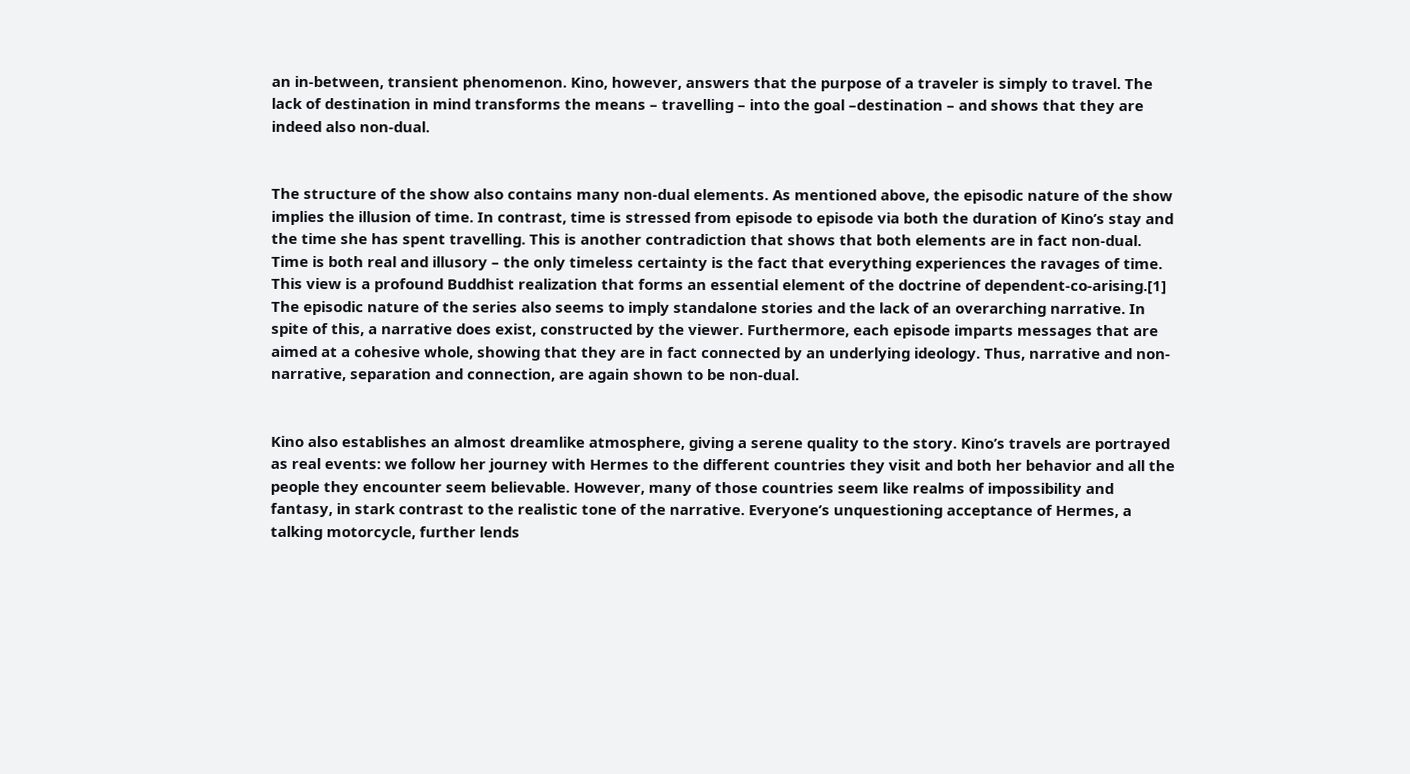an in-between, transient phenomenon. Kino, however, answers that the purpose of a traveler is simply to travel. The lack of destination in mind transforms the means – travelling – into the goal –destination – and shows that they are indeed also non-dual.


The structure of the show also contains many non-dual elements. As mentioned above, the episodic nature of the show implies the illusion of time. In contrast, time is stressed from episode to episode via both the duration of Kino’s stay and the time she has spent travelling. This is another contradiction that shows that both elements are in fact non-dual. Time is both real and illusory – the only timeless certainty is the fact that everything experiences the ravages of time. This view is a profound Buddhist realization that forms an essential element of the doctrine of dependent-co-arising.[1] The episodic nature of the series also seems to imply standalone stories and the lack of an overarching narrative. In spite of this, a narrative does exist, constructed by the viewer. Furthermore, each episode imparts messages that are aimed at a cohesive whole, showing that they are in fact connected by an underlying ideology. Thus, narrative and non-narrative, separation and connection, are again shown to be non-dual.


Kino also establishes an almost dreamlike atmosphere, giving a serene quality to the story. Kino’s travels are portrayed as real events: we follow her journey with Hermes to the different countries they visit and both her behavior and all the people they encounter seem believable. However, many of those countries seem like realms of impossibility and fantasy, in stark contrast to the realistic tone of the narrative. Everyone’s unquestioning acceptance of Hermes, a talking motorcycle, further lends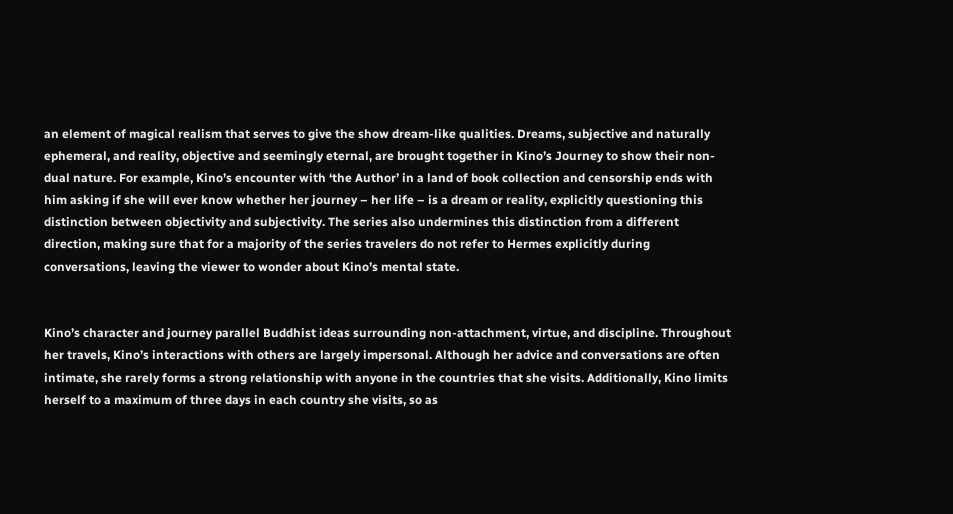an element of magical realism that serves to give the show dream-like qualities. Dreams, subjective and naturally ephemeral, and reality, objective and seemingly eternal, are brought together in Kino’s Journey to show their non-dual nature. For example, Kino’s encounter with ‘the Author’ in a land of book collection and censorship ends with him asking if she will ever know whether her journey – her life – is a dream or reality, explicitly questioning this distinction between objectivity and subjectivity. The series also undermines this distinction from a different direction, making sure that for a majority of the series travelers do not refer to Hermes explicitly during conversations, leaving the viewer to wonder about Kino’s mental state.


Kino’s character and journey parallel Buddhist ideas surrounding non-attachment, virtue, and discipline. Throughout her travels, Kino’s interactions with others are largely impersonal. Although her advice and conversations are often intimate, she rarely forms a strong relationship with anyone in the countries that she visits. Additionally, Kino limits herself to a maximum of three days in each country she visits, so as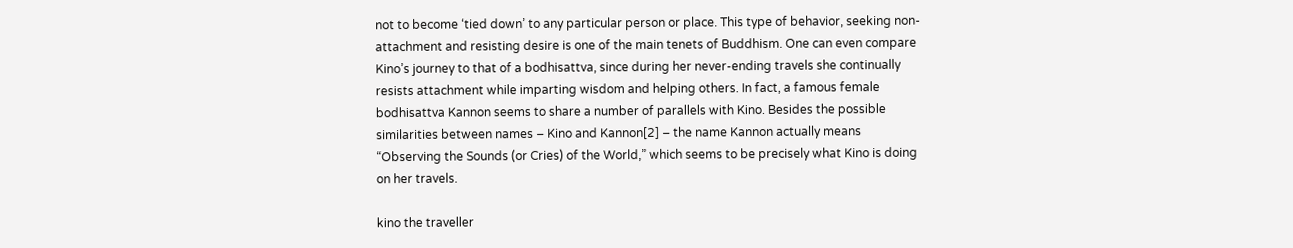not to become ‘tied down’ to any particular person or place. This type of behavior, seeking non-attachment and resisting desire is one of the main tenets of Buddhism. One can even compare Kino’s journey to that of a bodhisattva, since during her never-ending travels she continually resists attachment while imparting wisdom and helping others. In fact, a famous female bodhisattva Kannon seems to share a number of parallels with Kino. Besides the possible similarities between names – Kino and Kannon[2] – the name Kannon actually means “Observing the Sounds (or Cries) of the World,” which seems to be precisely what Kino is doing on her travels.

kino the traveller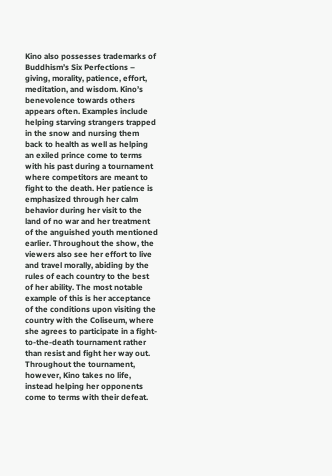Kino also possesses trademarks of Buddhism’s Six Perfections – giving, morality, patience, effort, meditation, and wisdom. Kino’s benevolence towards others appears often. Examples include helping starving strangers trapped in the snow and nursing them back to health as well as helping an exiled prince come to terms with his past during a tournament where competitors are meant to fight to the death. Her patience is emphasized through her calm behavior during her visit to the land of no war and her treatment of the anguished youth mentioned earlier. Throughout the show, the viewers also see her effort to live and travel morally, abiding by the rules of each country to the best of her ability. The most notable example of this is her acceptance of the conditions upon visiting the country with the Coliseum, where she agrees to participate in a fight-to-the-death tournament rather than resist and fight her way out. Throughout the tournament, however, Kino takes no life, instead helping her opponents come to terms with their defeat.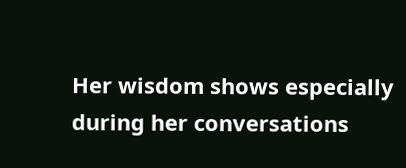Her wisdom shows especially during her conversations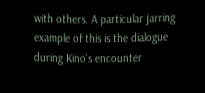with others. A particular jarring example of this is the dialogue during Kino’s encounter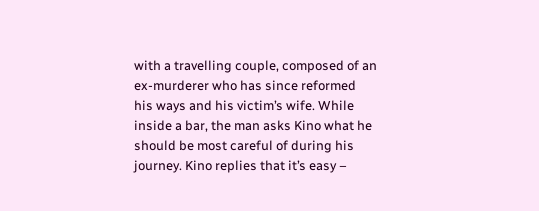with a travelling couple, composed of an ex-murderer who has since reformed his ways and his victim’s wife. While inside a bar, the man asks Kino what he should be most careful of during his journey. Kino replies that it’s easy –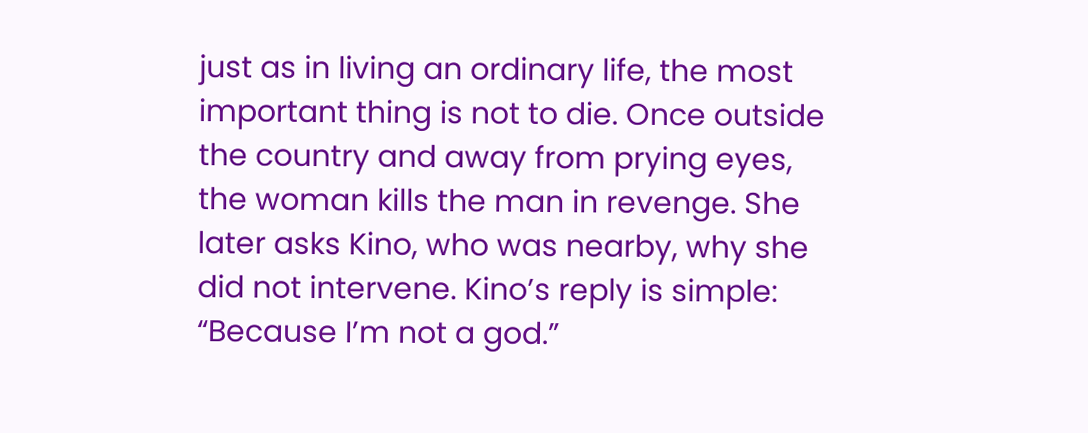just as in living an ordinary life, the most important thing is not to die. Once outside the country and away from prying eyes, the woman kills the man in revenge. She later asks Kino, who was nearby, why she did not intervene. Kino’s reply is simple: “Because I’m not a god.”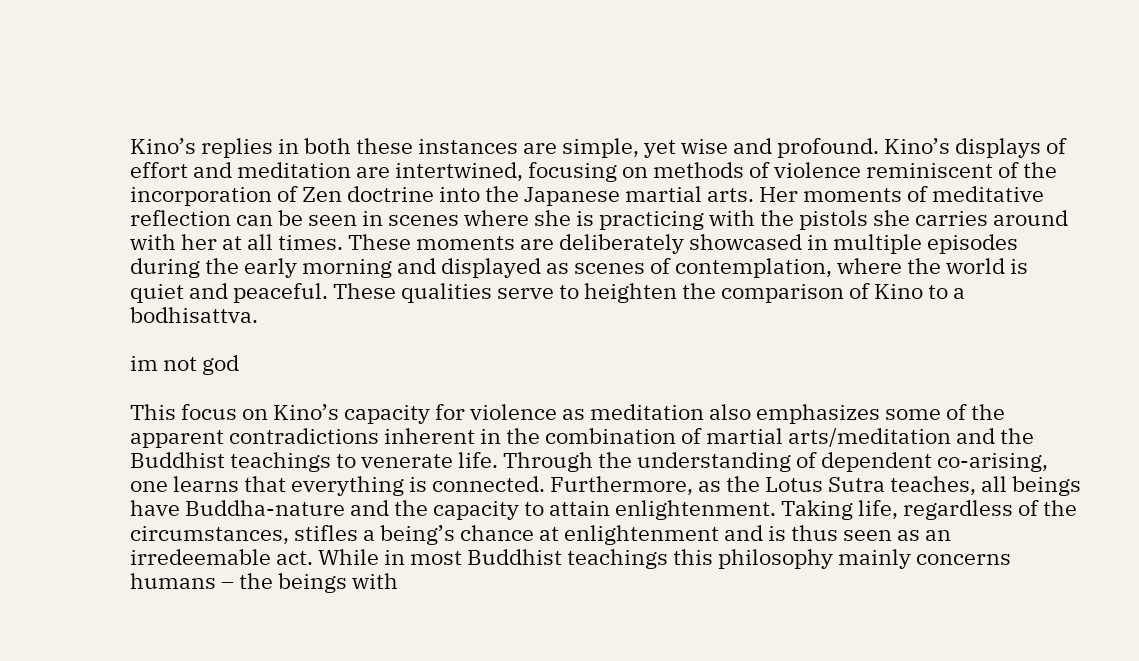Kino’s replies in both these instances are simple, yet wise and profound. Kino’s displays of effort and meditation are intertwined, focusing on methods of violence reminiscent of the incorporation of Zen doctrine into the Japanese martial arts. Her moments of meditative reflection can be seen in scenes where she is practicing with the pistols she carries around with her at all times. These moments are deliberately showcased in multiple episodes during the early morning and displayed as scenes of contemplation, where the world is quiet and peaceful. These qualities serve to heighten the comparison of Kino to a bodhisattva.

im not god

This focus on Kino’s capacity for violence as meditation also emphasizes some of the apparent contradictions inherent in the combination of martial arts/meditation and the Buddhist teachings to venerate life. Through the understanding of dependent co-arising, one learns that everything is connected. Furthermore, as the Lotus Sutra teaches, all beings have Buddha-nature and the capacity to attain enlightenment. Taking life, regardless of the circumstances, stifles a being’s chance at enlightenment and is thus seen as an irredeemable act. While in most Buddhist teachings this philosophy mainly concerns humans – the beings with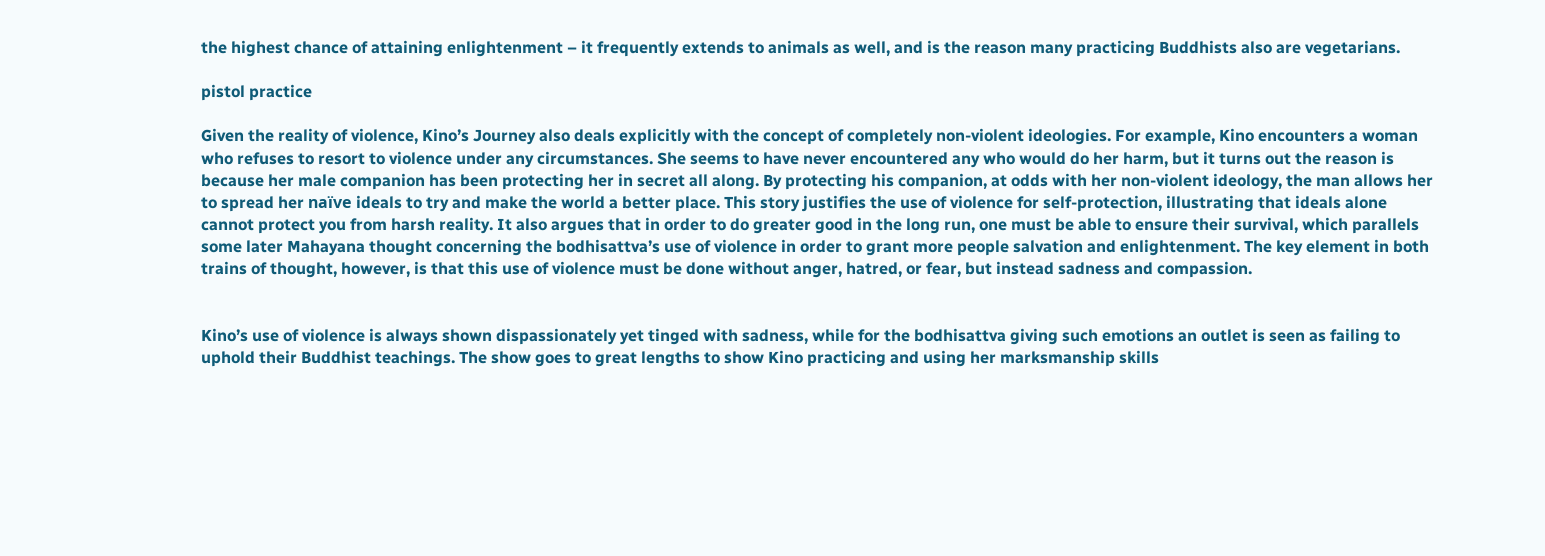the highest chance of attaining enlightenment – it frequently extends to animals as well, and is the reason many practicing Buddhists also are vegetarians.

pistol practice

Given the reality of violence, Kino’s Journey also deals explicitly with the concept of completely non-violent ideologies. For example, Kino encounters a woman who refuses to resort to violence under any circumstances. She seems to have never encountered any who would do her harm, but it turns out the reason is because her male companion has been protecting her in secret all along. By protecting his companion, at odds with her non-violent ideology, the man allows her to spread her naïve ideals to try and make the world a better place. This story justifies the use of violence for self-protection, illustrating that ideals alone cannot protect you from harsh reality. It also argues that in order to do greater good in the long run, one must be able to ensure their survival, which parallels some later Mahayana thought concerning the bodhisattva’s use of violence in order to grant more people salvation and enlightenment. The key element in both trains of thought, however, is that this use of violence must be done without anger, hatred, or fear, but instead sadness and compassion.


Kino’s use of violence is always shown dispassionately yet tinged with sadness, while for the bodhisattva giving such emotions an outlet is seen as failing to uphold their Buddhist teachings. The show goes to great lengths to show Kino practicing and using her marksmanship skills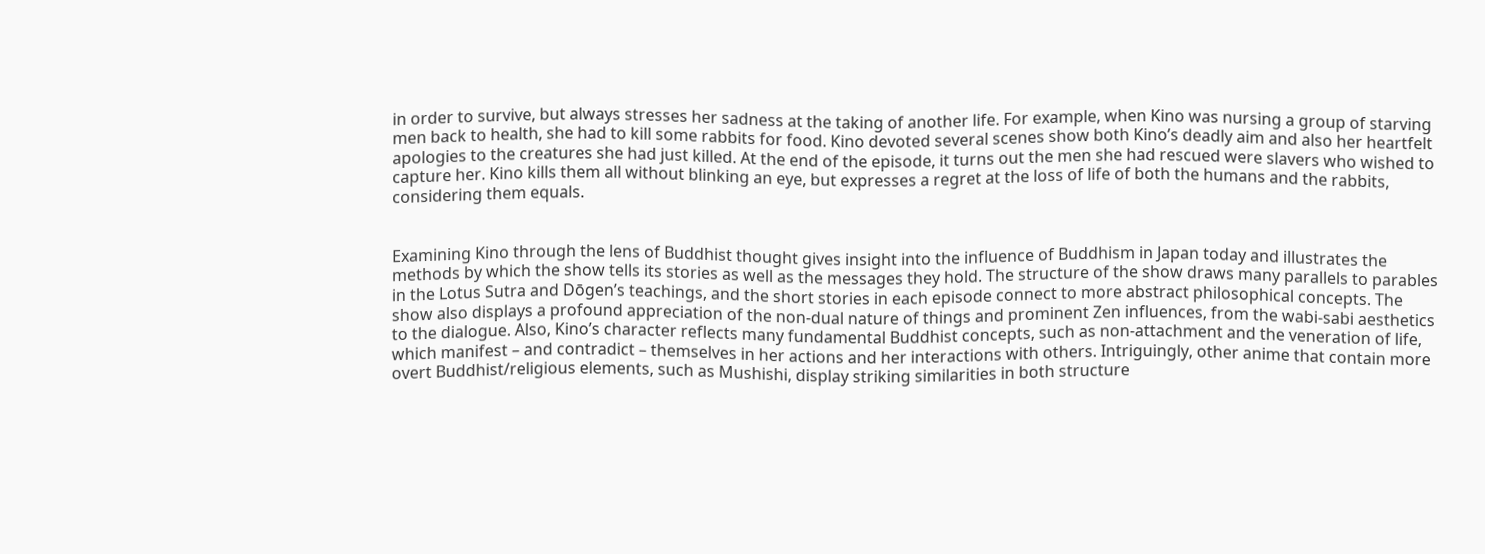in order to survive, but always stresses her sadness at the taking of another life. For example, when Kino was nursing a group of starving men back to health, she had to kill some rabbits for food. Kino devoted several scenes show both Kino’s deadly aim and also her heartfelt apologies to the creatures she had just killed. At the end of the episode, it turns out the men she had rescued were slavers who wished to capture her. Kino kills them all without blinking an eye, but expresses a regret at the loss of life of both the humans and the rabbits, considering them equals.


Examining Kino through the lens of Buddhist thought gives insight into the influence of Buddhism in Japan today and illustrates the methods by which the show tells its stories as well as the messages they hold. The structure of the show draws many parallels to parables in the Lotus Sutra and Dōgen’s teachings, and the short stories in each episode connect to more abstract philosophical concepts. The show also displays a profound appreciation of the non-dual nature of things and prominent Zen influences, from the wabi-sabi aesthetics to the dialogue. Also, Kino’s character reflects many fundamental Buddhist concepts, such as non-attachment and the veneration of life, which manifest – and contradict – themselves in her actions and her interactions with others. Intriguingly, other anime that contain more overt Buddhist/religious elements, such as Mushishi, display striking similarities in both structure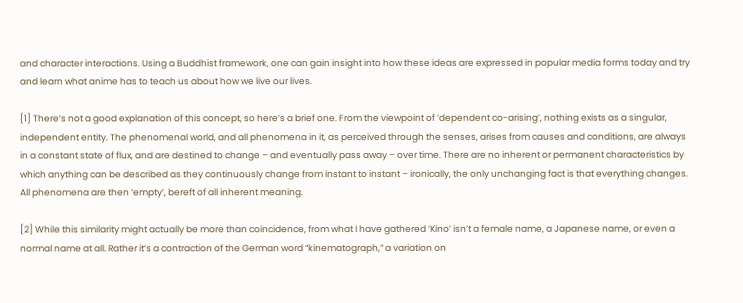and character interactions. Using a Buddhist framework, one can gain insight into how these ideas are expressed in popular media forms today and try and learn what anime has to teach us about how we live our lives.

[1] There’s not a good explanation of this concept, so here’s a brief one. From the viewpoint of ‘dependent co-arising’, nothing exists as a singular, independent entity. The phenomenal world, and all phenomena in it, as perceived through the senses, arises from causes and conditions, are always in a constant state of flux, and are destined to change – and eventually pass away – over time. There are no inherent or permanent characteristics by which anything can be described as they continuously change from instant to instant – ironically, the only unchanging fact is that everything changes. All phenomena are then ‘empty’, bereft of all inherent meaning.

[2] While this similarity might actually be more than coincidence, from what I have gathered ‘Kino’ isn’t a female name, a Japanese name, or even a normal name at all. Rather it’s a contraction of the German word “kinematograph,” a variation on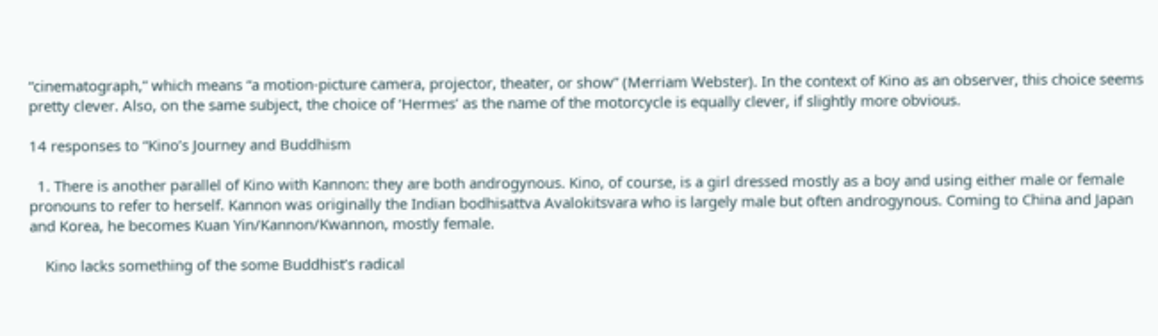“cinematograph,” which means “a motion-picture camera, projector, theater, or show” (Merriam Webster). In the context of Kino as an observer, this choice seems pretty clever. Also, on the same subject, the choice of ‘Hermes’ as the name of the motorcycle is equally clever, if slightly more obvious.

14 responses to “Kino’s Journey and Buddhism

  1. There is another parallel of Kino with Kannon: they are both androgynous. Kino, of course, is a girl dressed mostly as a boy and using either male or female pronouns to refer to herself. Kannon was originally the Indian bodhisattva Avalokitsvara who is largely male but often androgynous. Coming to China and Japan and Korea, he becomes Kuan Yin/Kannon/Kwannon, mostly female.

    Kino lacks something of the some Buddhist’s radical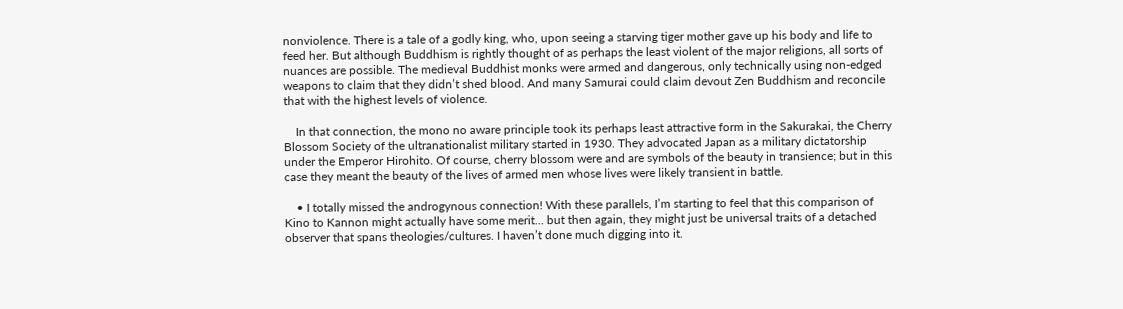nonviolence. There is a tale of a godly king, who, upon seeing a starving tiger mother gave up his body and life to feed her. But although Buddhism is rightly thought of as perhaps the least violent of the major religions, all sorts of nuances are possible. The medieval Buddhist monks were armed and dangerous, only technically using non-edged weapons to claim that they didn’t shed blood. And many Samurai could claim devout Zen Buddhism and reconcile that with the highest levels of violence.

    In that connection, the mono no aware principle took its perhaps least attractive form in the Sakurakai, the Cherry Blossom Society of the ultranationalist military started in 1930. They advocated Japan as a military dictatorship under the Emperor Hirohito. Of course, cherry blossom were and are symbols of the beauty in transience; but in this case they meant the beauty of the lives of armed men whose lives were likely transient in battle.

    • I totally missed the androgynous connection! With these parallels, I’m starting to feel that this comparison of Kino to Kannon might actually have some merit… but then again, they might just be universal traits of a detached observer that spans theologies/cultures. I haven’t done much digging into it.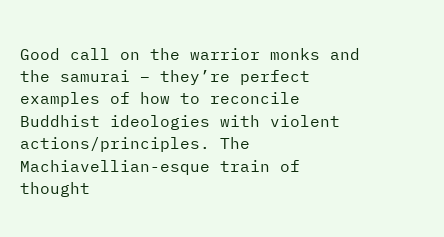Good call on the warrior monks and the samurai – they’re perfect examples of how to reconcile Buddhist ideologies with violent actions/principles. The Machiavellian-esque train of thought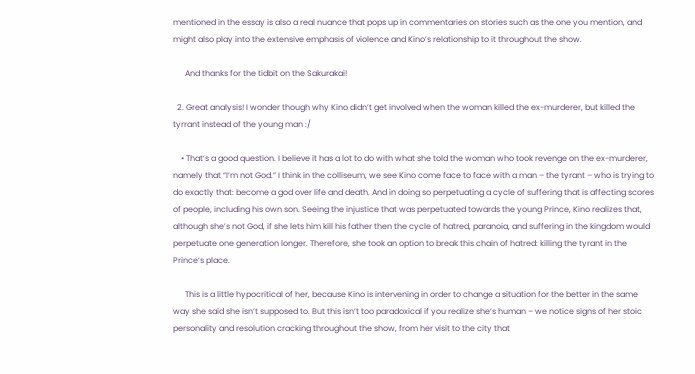mentioned in the essay is also a real nuance that pops up in commentaries on stories such as the one you mention, and might also play into the extensive emphasis of violence and Kino’s relationship to it throughout the show.

      And thanks for the tidbit on the Sakurakai!

  2. Great analysis! I wonder though why Kino didn’t get involved when the woman killed the ex-murderer, but killed the tyrrant instead of the young man :/

    • That’s a good question. I believe it has a lot to do with what she told the woman who took revenge on the ex-murderer, namely that “I’m not God.” I think in the colliseum, we see Kino come face to face with a man – the tyrant – who is trying to do exactly that: become a god over life and death. And in doing so perpetuating a cycle of suffering that is affecting scores of people, including his own son. Seeing the injustice that was perpetuated towards the young Prince, Kino realizes that, although she’s not God, if she lets him kill his father then the cycle of hatred, paranoia, and suffering in the kingdom would perpetuate one generation longer. Therefore, she took an option to break this chain of hatred: killing the tyrant in the Prince’s place.

      This is a little hypocritical of her, because Kino is intervening in order to change a situation for the better in the same way she said she isn’t supposed to. But this isn’t too paradoxical if you realize she’s human – we notice signs of her stoic personality and resolution cracking throughout the show, from her visit to the city that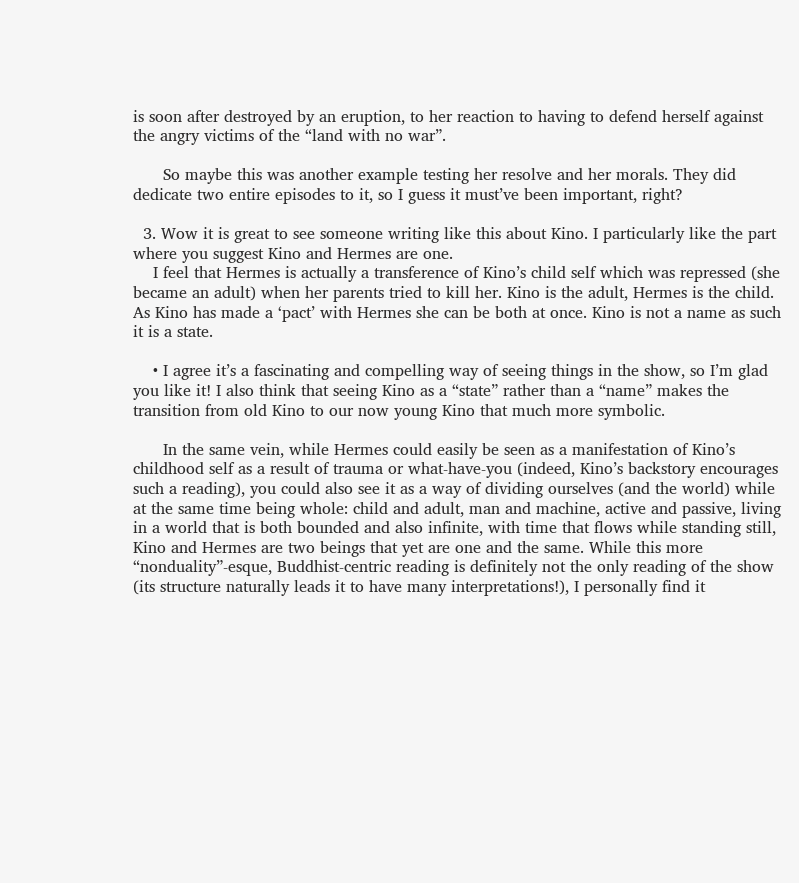is soon after destroyed by an eruption, to her reaction to having to defend herself against the angry victims of the “land with no war”.

      So maybe this was another example testing her resolve and her morals. They did dedicate two entire episodes to it, so I guess it must’ve been important, right?

  3. Wow it is great to see someone writing like this about Kino. I particularly like the part where you suggest Kino and Hermes are one.
    I feel that Hermes is actually a transference of Kino’s child self which was repressed (she became an adult) when her parents tried to kill her. Kino is the adult, Hermes is the child. As Kino has made a ‘pact’ with Hermes she can be both at once. Kino is not a name as such it is a state.

    • I agree it’s a fascinating and compelling way of seeing things in the show, so I’m glad you like it! I also think that seeing Kino as a “state” rather than a “name” makes the transition from old Kino to our now young Kino that much more symbolic.

      In the same vein, while Hermes could easily be seen as a manifestation of Kino’s childhood self as a result of trauma or what-have-you (indeed, Kino’s backstory encourages such a reading), you could also see it as a way of dividing ourselves (and the world) while at the same time being whole: child and adult, man and machine, active and passive, living in a world that is both bounded and also infinite, with time that flows while standing still, Kino and Hermes are two beings that yet are one and the same. While this more “nonduality”-esque, Buddhist-centric reading is definitely not the only reading of the show (its structure naturally leads it to have many interpretations!), I personally find it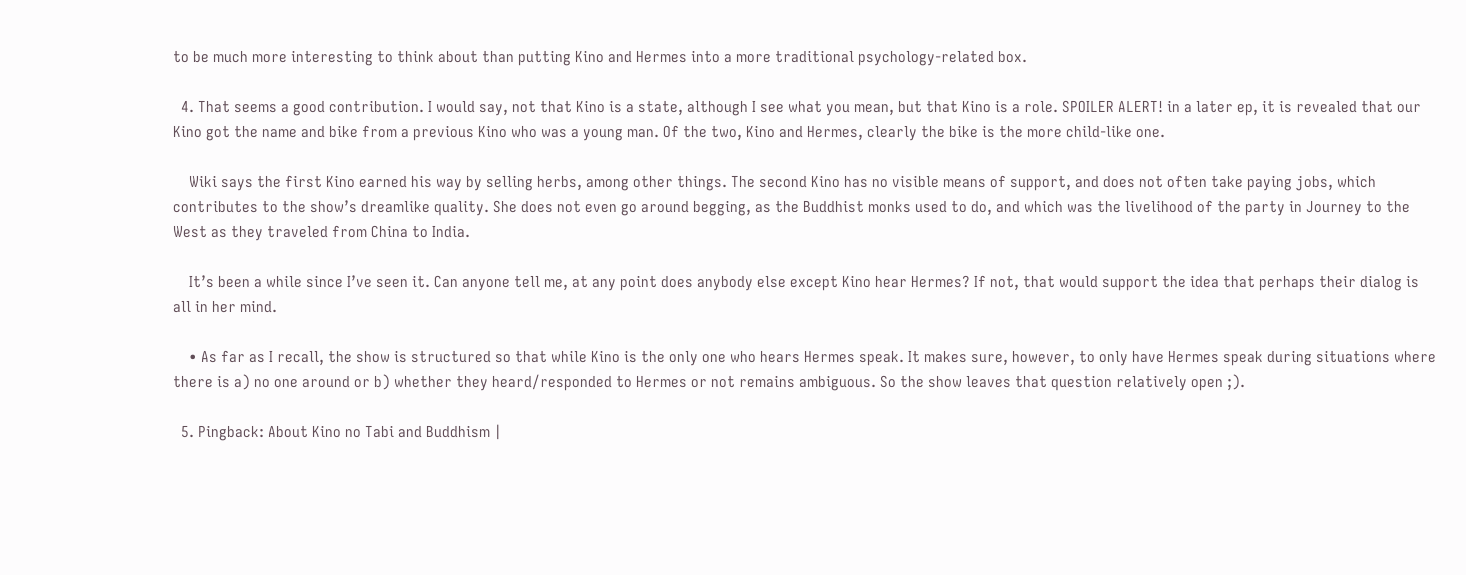to be much more interesting to think about than putting Kino and Hermes into a more traditional psychology-related box.

  4. That seems a good contribution. I would say, not that Kino is a state, although I see what you mean, but that Kino is a role. SPOILER ALERT! in a later ep, it is revealed that our Kino got the name and bike from a previous Kino who was a young man. Of the two, Kino and Hermes, clearly the bike is the more child-like one.

    Wiki says the first Kino earned his way by selling herbs, among other things. The second Kino has no visible means of support, and does not often take paying jobs, which contributes to the show’s dreamlike quality. She does not even go around begging, as the Buddhist monks used to do, and which was the livelihood of the party in Journey to the West as they traveled from China to India.

    It’s been a while since I’ve seen it. Can anyone tell me, at any point does anybody else except Kino hear Hermes? If not, that would support the idea that perhaps their dialog is all in her mind.

    • As far as I recall, the show is structured so that while Kino is the only one who hears Hermes speak. It makes sure, however, to only have Hermes speak during situations where there is a) no one around or b) whether they heard/responded to Hermes or not remains ambiguous. So the show leaves that question relatively open ;).

  5. Pingback: About Kino no Tabi and Buddhism |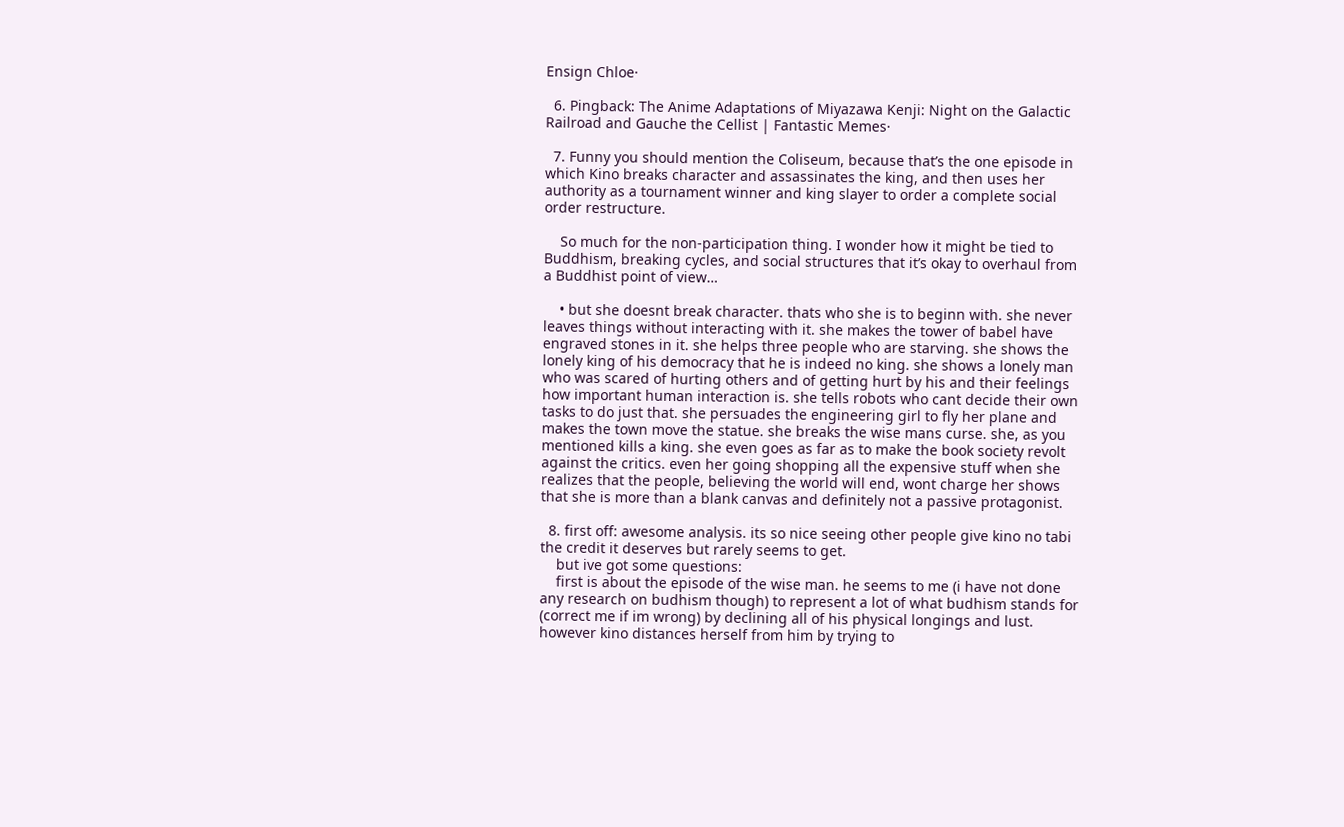Ensign Chloe·

  6. Pingback: The Anime Adaptations of Miyazawa Kenji: Night on the Galactic Railroad and Gauche the Cellist | Fantastic Memes·

  7. Funny you should mention the Coliseum, because that’s the one episode in which Kino breaks character and assassinates the king, and then uses her authority as a tournament winner and king slayer to order a complete social order restructure.

    So much for the non-participation thing. I wonder how it might be tied to Buddhism, breaking cycles, and social structures that it’s okay to overhaul from a Buddhist point of view…

    • but she doesnt break character. thats who she is to beginn with. she never leaves things without interacting with it. she makes the tower of babel have engraved stones in it. she helps three people who are starving. she shows the lonely king of his democracy that he is indeed no king. she shows a lonely man who was scared of hurting others and of getting hurt by his and their feelings how important human interaction is. she tells robots who cant decide their own tasks to do just that. she persuades the engineering girl to fly her plane and makes the town move the statue. she breaks the wise mans curse. she, as you mentioned kills a king. she even goes as far as to make the book society revolt against the critics. even her going shopping all the expensive stuff when she realizes that the people, believing the world will end, wont charge her shows that she is more than a blank canvas and definitely not a passive protagonist.

  8. first off: awesome analysis. its so nice seeing other people give kino no tabi the credit it deserves but rarely seems to get.
    but ive got some questions:
    first is about the episode of the wise man. he seems to me (i have not done any research on budhism though) to represent a lot of what budhism stands for (correct me if im wrong) by declining all of his physical longings and lust. however kino distances herself from him by trying to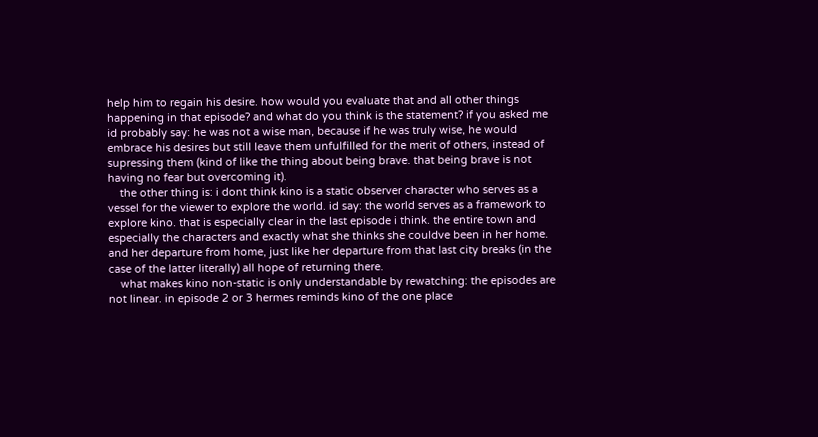help him to regain his desire. how would you evaluate that and all other things happening in that episode? and what do you think is the statement? if you asked me id probably say: he was not a wise man, because if he was truly wise, he would embrace his desires but still leave them unfulfilled for the merit of others, instead of supressing them (kind of like the thing about being brave. that being brave is not having no fear but overcoming it).
    the other thing is: i dont think kino is a static observer character who serves as a vessel for the viewer to explore the world. id say: the world serves as a framework to explore kino. that is especially clear in the last episode i think. the entire town and especially the characters and exactly what she thinks she couldve been in her home. and her departure from home, just like her departure from that last city breaks (in the case of the latter literally) all hope of returning there.
    what makes kino non-static is only understandable by rewatching: the episodes are not linear. in episode 2 or 3 hermes reminds kino of the one place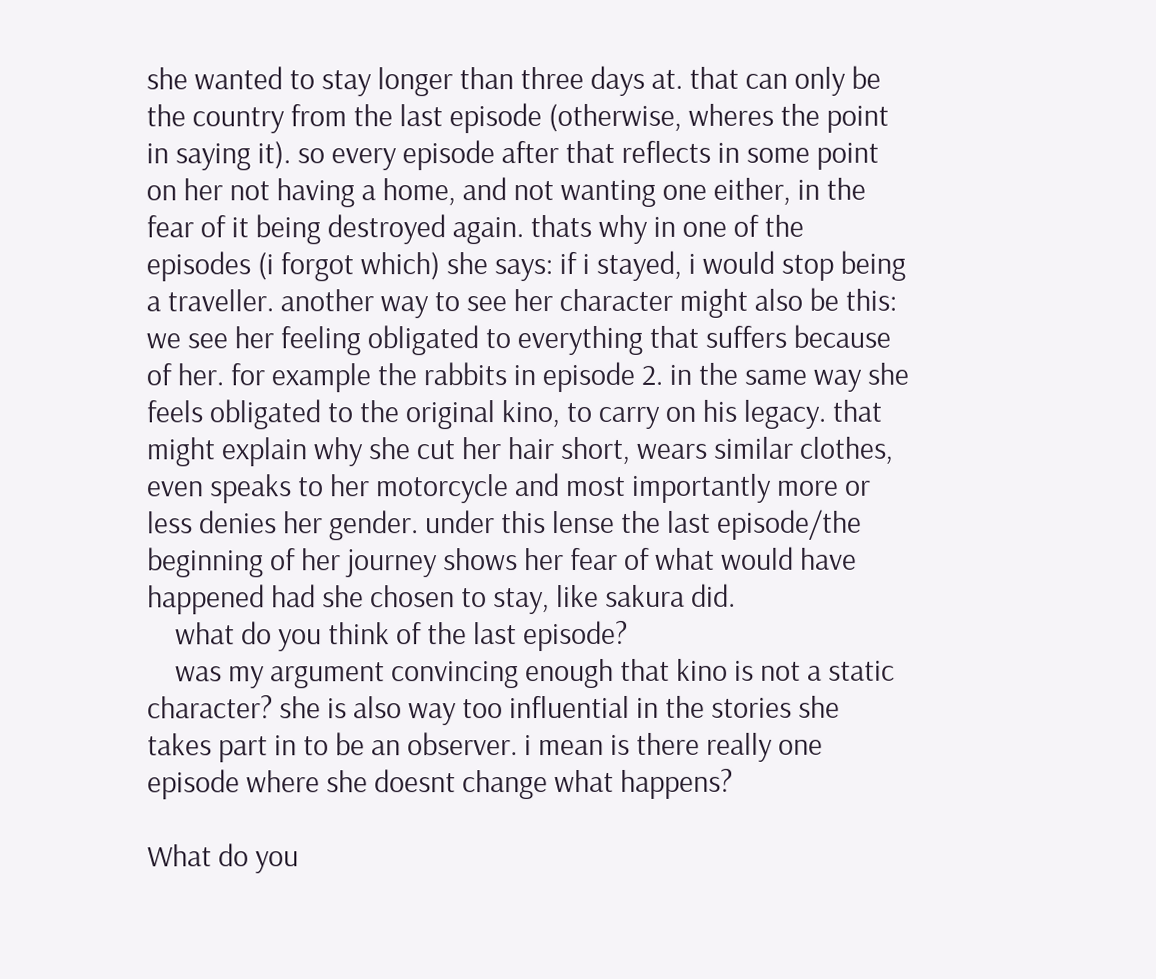she wanted to stay longer than three days at. that can only be the country from the last episode (otherwise, wheres the point in saying it). so every episode after that reflects in some point on her not having a home, and not wanting one either, in the fear of it being destroyed again. thats why in one of the episodes (i forgot which) she says: if i stayed, i would stop being a traveller. another way to see her character might also be this: we see her feeling obligated to everything that suffers because of her. for example the rabbits in episode 2. in the same way she feels obligated to the original kino, to carry on his legacy. that might explain why she cut her hair short, wears similar clothes, even speaks to her motorcycle and most importantly more or less denies her gender. under this lense the last episode/the beginning of her journey shows her fear of what would have happened had she chosen to stay, like sakura did.
    what do you think of the last episode?
    was my argument convincing enough that kino is not a static character? she is also way too influential in the stories she takes part in to be an observer. i mean is there really one episode where she doesnt change what happens?

What do you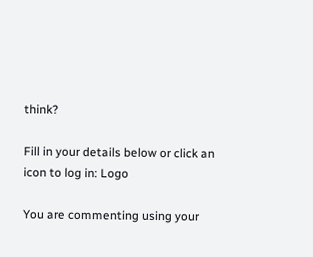think?

Fill in your details below or click an icon to log in: Logo

You are commenting using your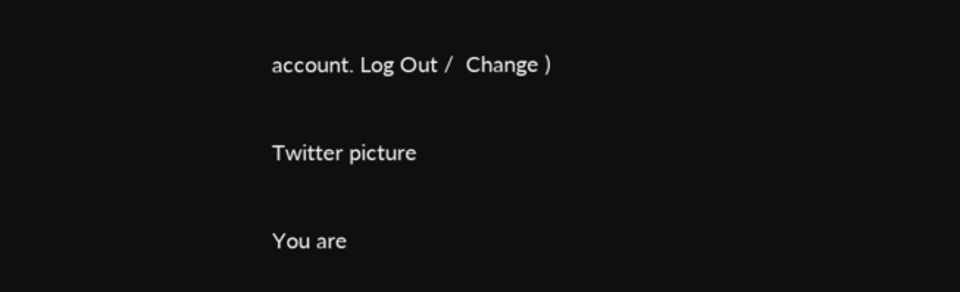account. Log Out /  Change )

Twitter picture

You are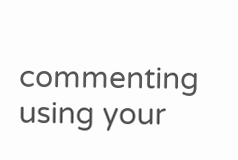commenting using your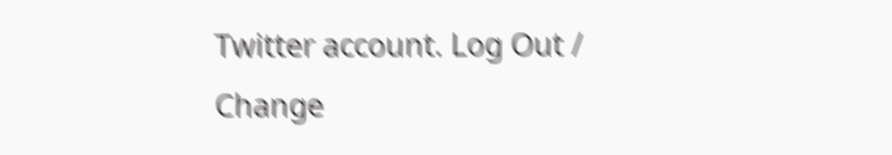Twitter account. Log Out /  Change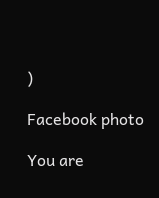)

Facebook photo

You are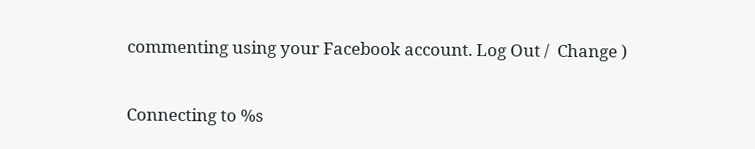commenting using your Facebook account. Log Out /  Change )

Connecting to %s